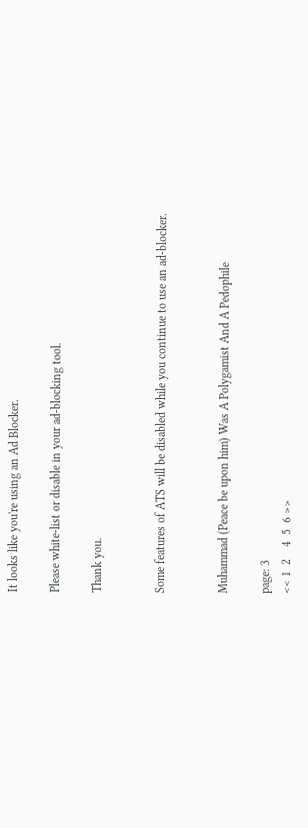It looks like you're using an Ad Blocker.

Please white-list or disable in your ad-blocking tool.

Thank you.


Some features of ATS will be disabled while you continue to use an ad-blocker.


Muhammad (Peace be upon him) Was A Polygamist And A Pedophile

page: 3
<< 1  2    4  5  6 >>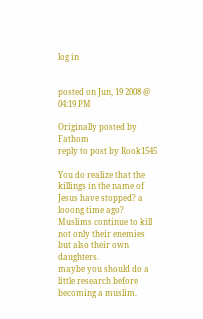log in


posted on Jun, 19 2008 @ 04:19 PM

Originally posted by Fathom
reply to post by Rook1545

You do realize that the killings in the name of Jesus have stopped? a looong time ago?
Muslims continue to kill not only their enemies but also their own daughters.
maybe you should do a little research before becoming a muslim.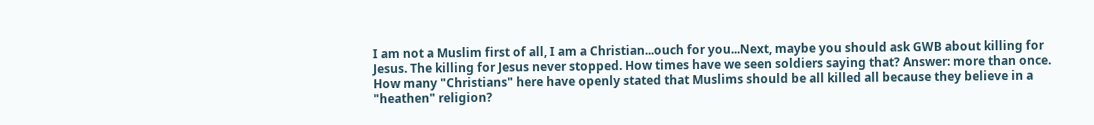I am not a Muslim first of all, I am a Christian...ouch for you...Next, maybe you should ask GWB about killing for Jesus. The killing for Jesus never stopped. How times have we seen soldiers saying that? Answer: more than once. How many "Christians" here have openly stated that Muslims should be all killed all because they believe in a "heathen" religion?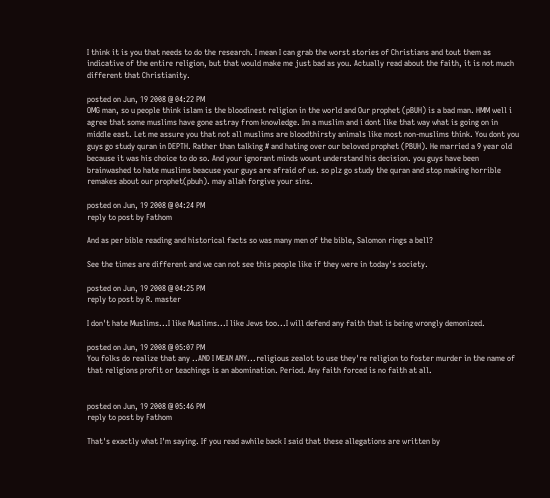I think it is you that needs to do the research. I mean I can grab the worst stories of Christians and tout them as indicative of the entire religion, but that would make me just bad as you. Actually read about the faith, it is not much different that Christianity.

posted on Jun, 19 2008 @ 04:22 PM
OMG man, so u people think islam is the bloodinest religion in the world and Our prophet (pBUH) is a bad man. HMM well i agree that some muslims have gone astray from knowledge. Im a muslim and i dont like that way what is going on in middle east. Let me assure you that not all muslims are bloodthirsty animals like most non-muslims think. You dont you guys go study quran in DEPTH. Rather than talking # and hating over our beloved prophet (PBUH). He married a 9 year old because it was his choice to do so. And your ignorant minds wount understand his decision. you guys have been brainwashed to hate muslims beacuse your guys are afraid of us. so plz go study the quran and stop making horrible remakes about our prophet(pbuh). may allah forgive your sins.

posted on Jun, 19 2008 @ 04:24 PM
reply to post by Fathom

And as per bible reading and historical facts so was many men of the bible, Salomon rings a bell?

See the times are different and we can not see this people like if they were in today's society.

posted on Jun, 19 2008 @ 04:25 PM
reply to post by R. master

I don't hate Muslims...I like Muslims...I like Jews too...I will defend any faith that is being wrongly demonized.

posted on Jun, 19 2008 @ 05:07 PM
You folks do realize that any ..AND I MEAN ANY...religious zealot to use they're religion to foster murder in the name of that religions profit or teachings is an abomination. Period. Any faith forced is no faith at all.


posted on Jun, 19 2008 @ 05:46 PM
reply to post by Fathom

That's exactly what I'm saying. If you read awhile back I said that these allegations are written by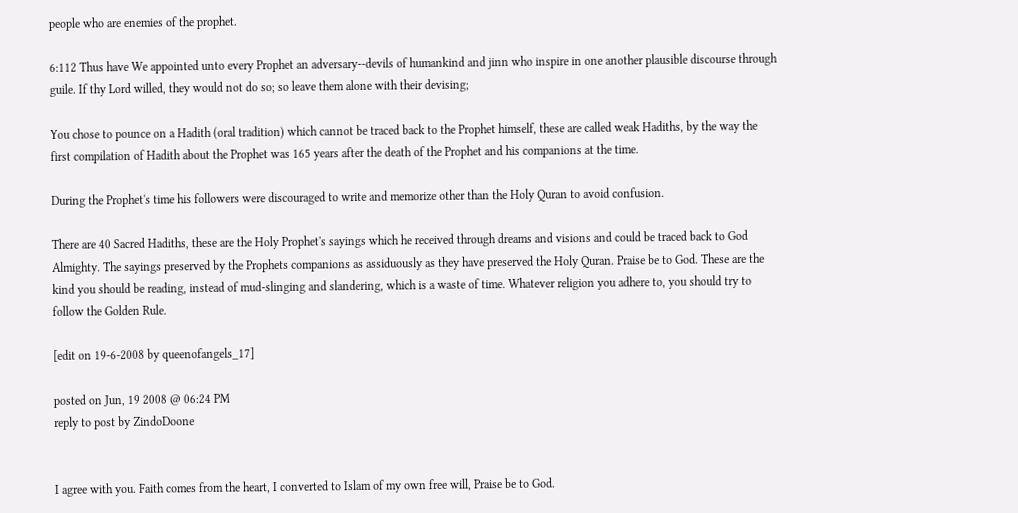people who are enemies of the prophet.

6:112 Thus have We appointed unto every Prophet an adversary--devils of humankind and jinn who inspire in one another plausible discourse through guile. If thy Lord willed, they would not do so; so leave them alone with their devising;

You chose to pounce on a Hadith (oral tradition) which cannot be traced back to the Prophet himself, these are called weak Hadiths, by the way the first compilation of Hadith about the Prophet was 165 years after the death of the Prophet and his companions at the time.

During the Prophet's time his followers were discouraged to write and memorize other than the Holy Quran to avoid confusion.

There are 40 Sacred Hadiths, these are the Holy Prophet's sayings which he received through dreams and visions and could be traced back to God Almighty. The sayings preserved by the Prophets companions as assiduously as they have preserved the Holy Quran. Praise be to God. These are the kind you should be reading, instead of mud-slinging and slandering, which is a waste of time. Whatever religion you adhere to, you should try to follow the Golden Rule.

[edit on 19-6-2008 by queenofangels_17]

posted on Jun, 19 2008 @ 06:24 PM
reply to post by ZindoDoone


I agree with you. Faith comes from the heart, I converted to Islam of my own free will, Praise be to God.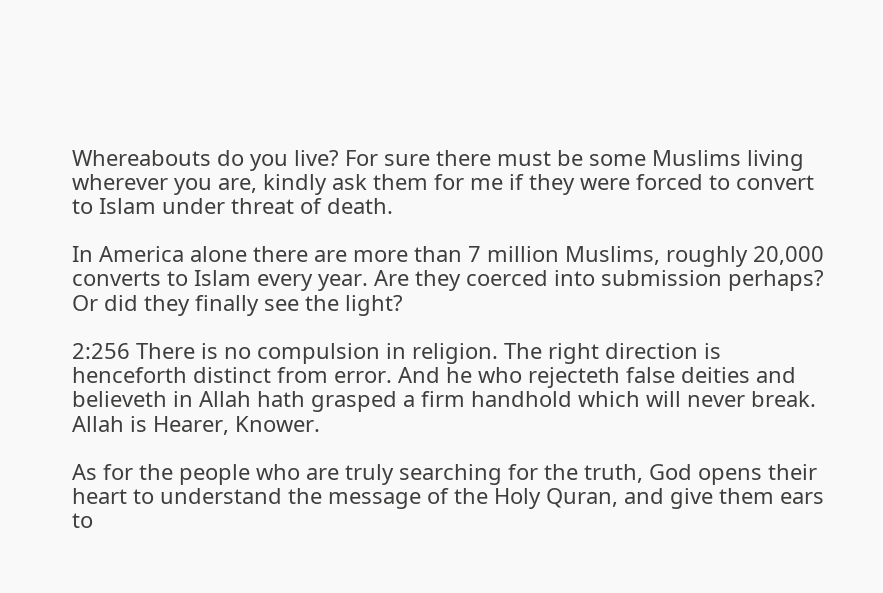Whereabouts do you live? For sure there must be some Muslims living wherever you are, kindly ask them for me if they were forced to convert to Islam under threat of death.

In America alone there are more than 7 million Muslims, roughly 20,000 converts to Islam every year. Are they coerced into submission perhaps? Or did they finally see the light?

2:256 There is no compulsion in religion. The right direction is henceforth distinct from error. And he who rejecteth false deities and believeth in Allah hath grasped a firm handhold which will never break. Allah is Hearer, Knower.

As for the people who are truly searching for the truth, God opens their heart to understand the message of the Holy Quran, and give them ears to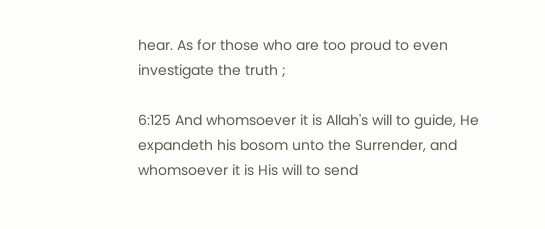hear. As for those who are too proud to even investigate the truth ;

6:125 And whomsoever it is Allah's will to guide, He expandeth his bosom unto the Surrender, and whomsoever it is His will to send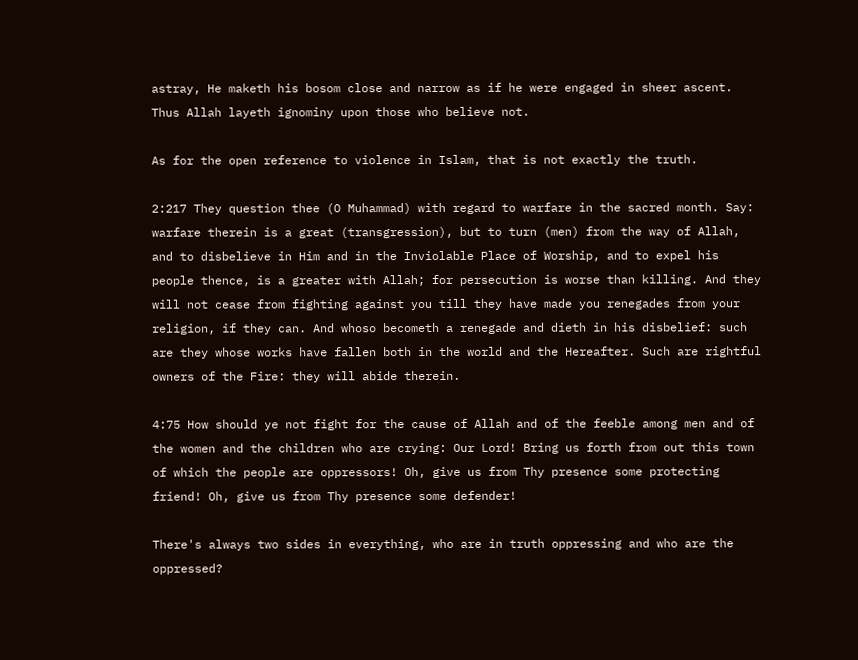astray, He maketh his bosom close and narrow as if he were engaged in sheer ascent. Thus Allah layeth ignominy upon those who believe not.

As for the open reference to violence in Islam, that is not exactly the truth.

2:217 They question thee (O Muhammad) with regard to warfare in the sacred month. Say: warfare therein is a great (transgression), but to turn (men) from the way of Allah, and to disbelieve in Him and in the Inviolable Place of Worship, and to expel his people thence, is a greater with Allah; for persecution is worse than killing. And they will not cease from fighting against you till they have made you renegades from your religion, if they can. And whoso becometh a renegade and dieth in his disbelief: such are they whose works have fallen both in the world and the Hereafter. Such are rightful owners of the Fire: they will abide therein.

4:75 How should ye not fight for the cause of Allah and of the feeble among men and of the women and the children who are crying: Our Lord! Bring us forth from out this town of which the people are oppressors! Oh, give us from Thy presence some protecting friend! Oh, give us from Thy presence some defender!

There's always two sides in everything, who are in truth oppressing and who are the oppressed?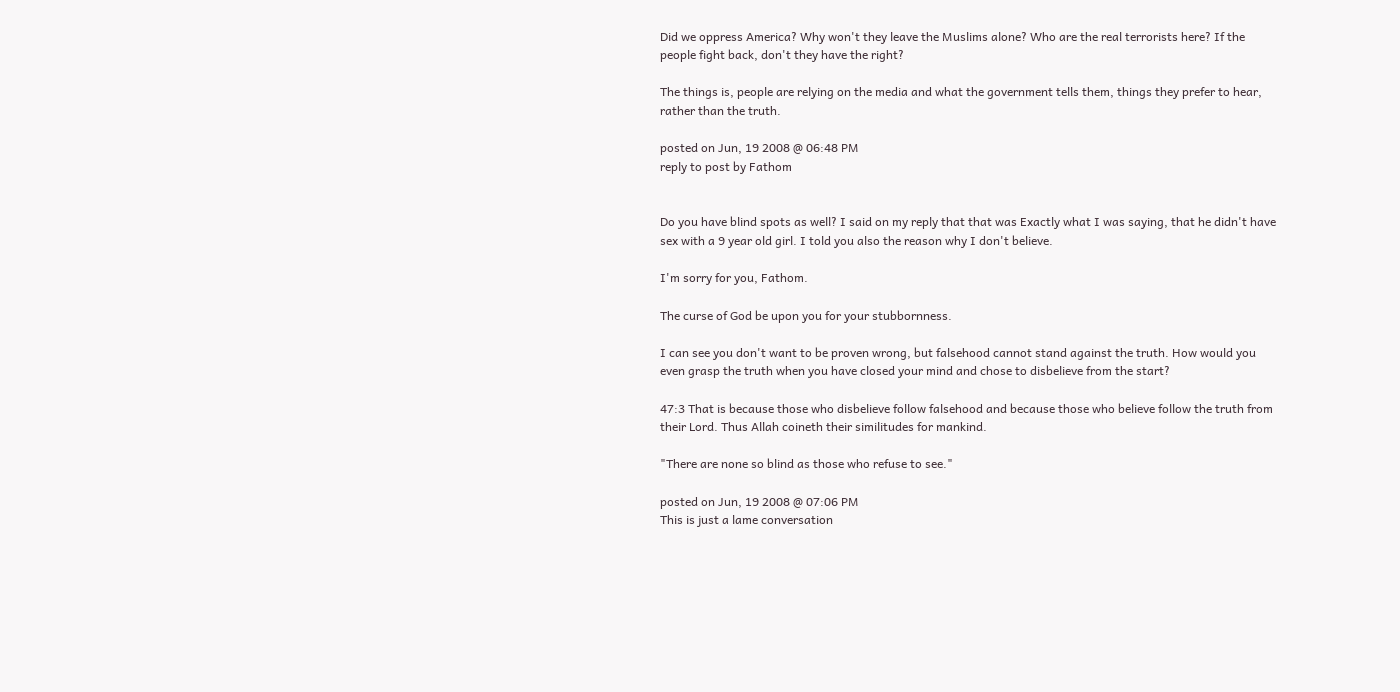Did we oppress America? Why won't they leave the Muslims alone? Who are the real terrorists here? If the people fight back, don't they have the right?

The things is, people are relying on the media and what the government tells them, things they prefer to hear, rather than the truth.

posted on Jun, 19 2008 @ 06:48 PM
reply to post by Fathom


Do you have blind spots as well? I said on my reply that that was Exactly what I was saying, that he didn't have sex with a 9 year old girl. I told you also the reason why I don't believe.

I'm sorry for you, Fathom.

The curse of God be upon you for your stubbornness.

I can see you don't want to be proven wrong, but falsehood cannot stand against the truth. How would you even grasp the truth when you have closed your mind and chose to disbelieve from the start?

47:3 That is because those who disbelieve follow falsehood and because those who believe follow the truth from their Lord. Thus Allah coineth their similitudes for mankind.

"There are none so blind as those who refuse to see."

posted on Jun, 19 2008 @ 07:06 PM
This is just a lame conversation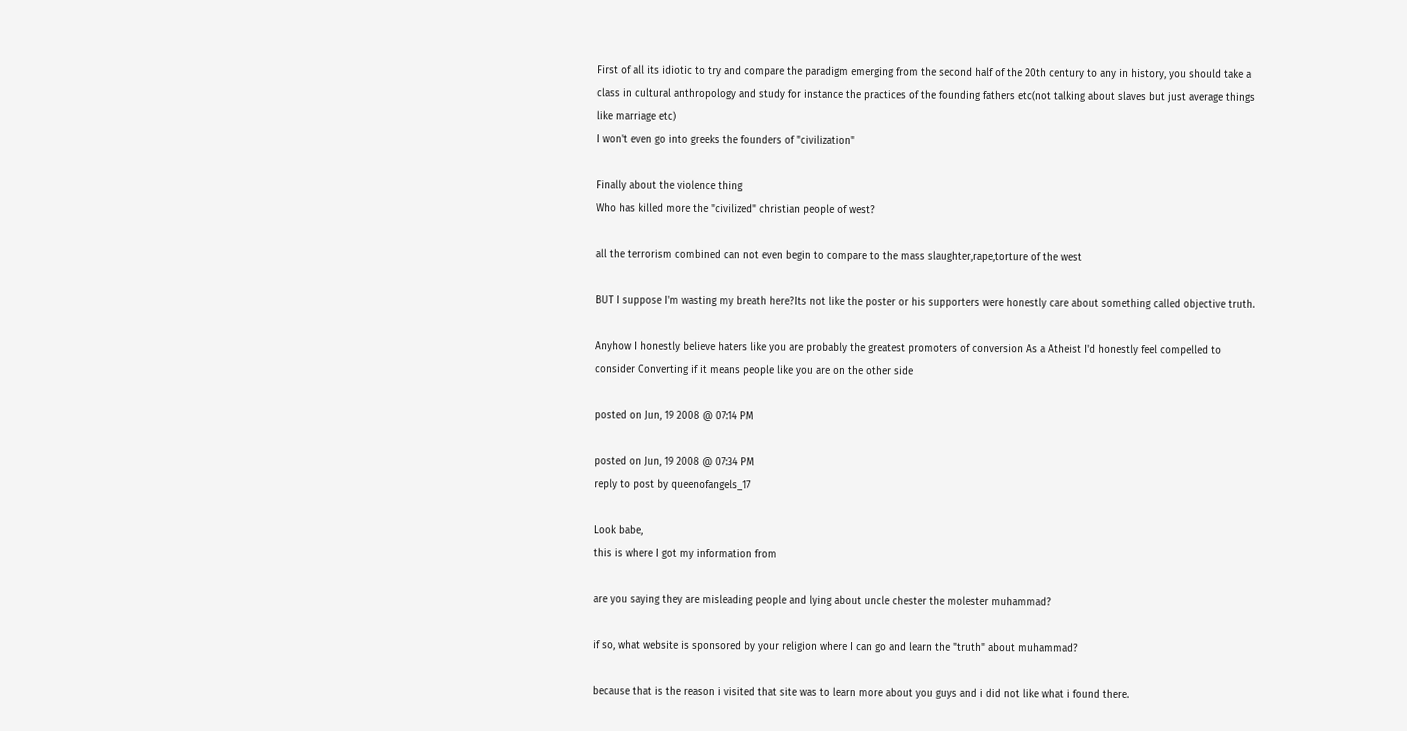First of all its idiotic to try and compare the paradigm emerging from the second half of the 20th century to any in history, you should take a class in cultural anthropology and study for instance the practices of the founding fathers etc(not talking about slaves but just average things like marriage etc)
I won't even go into greeks the founders of "civilization"

Finally about the violence thing
Who has killed more the "civilized" christian people of west?

all the terrorism combined can not even begin to compare to the mass slaughter,rape,torture of the west

BUT I suppose I'm wasting my breath here?Its not like the poster or his supporters were honestly care about something called objective truth.

Anyhow I honestly believe haters like you are probably the greatest promoters of conversion As a Atheist I'd honestly feel compelled to consider Converting if it means people like you are on the other side

posted on Jun, 19 2008 @ 07:14 PM

posted on Jun, 19 2008 @ 07:34 PM
reply to post by queenofangels_17

Look babe,
this is where I got my information from

are you saying they are misleading people and lying about uncle chester the molester muhammad?

if so, what website is sponsored by your religion where I can go and learn the "truth" about muhammad?

because that is the reason i visited that site was to learn more about you guys and i did not like what i found there.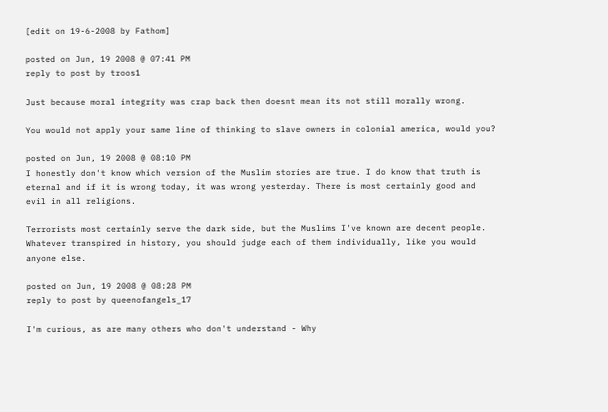[edit on 19-6-2008 by Fathom]

posted on Jun, 19 2008 @ 07:41 PM
reply to post by troos1

Just because moral integrity was crap back then doesnt mean its not still morally wrong.

You would not apply your same line of thinking to slave owners in colonial america, would you?

posted on Jun, 19 2008 @ 08:10 PM
I honestly don't know which version of the Muslim stories are true. I do know that truth is eternal and if it is wrong today, it was wrong yesterday. There is most certainly good and evil in all religions.

Terrorists most certainly serve the dark side, but the Muslims I've known are decent people. Whatever transpired in history, you should judge each of them individually, like you would anyone else.

posted on Jun, 19 2008 @ 08:28 PM
reply to post by queenofangels_17

I'm curious, as are many others who don't understand - Why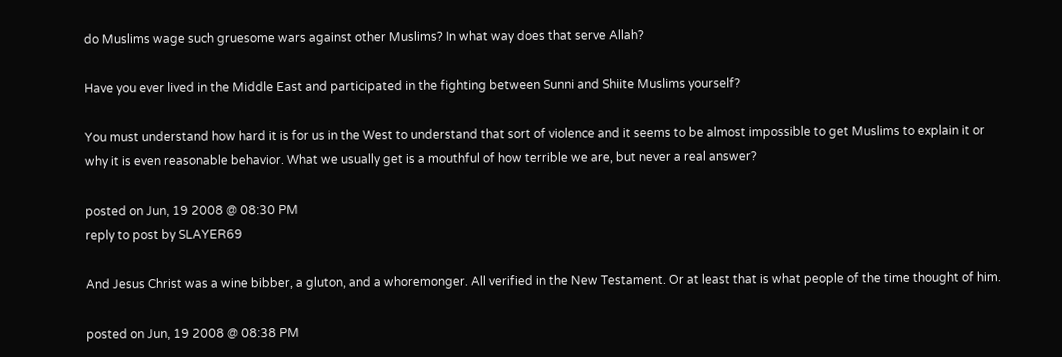do Muslims wage such gruesome wars against other Muslims? In what way does that serve Allah?

Have you ever lived in the Middle East and participated in the fighting between Sunni and Shiite Muslims yourself?

You must understand how hard it is for us in the West to understand that sort of violence and it seems to be almost impossible to get Muslims to explain it or why it is even reasonable behavior. What we usually get is a mouthful of how terrible we are, but never a real answer?

posted on Jun, 19 2008 @ 08:30 PM
reply to post by SLAYER69

And Jesus Christ was a wine bibber, a gluton, and a whoremonger. All verified in the New Testament. Or at least that is what people of the time thought of him.

posted on Jun, 19 2008 @ 08:38 PM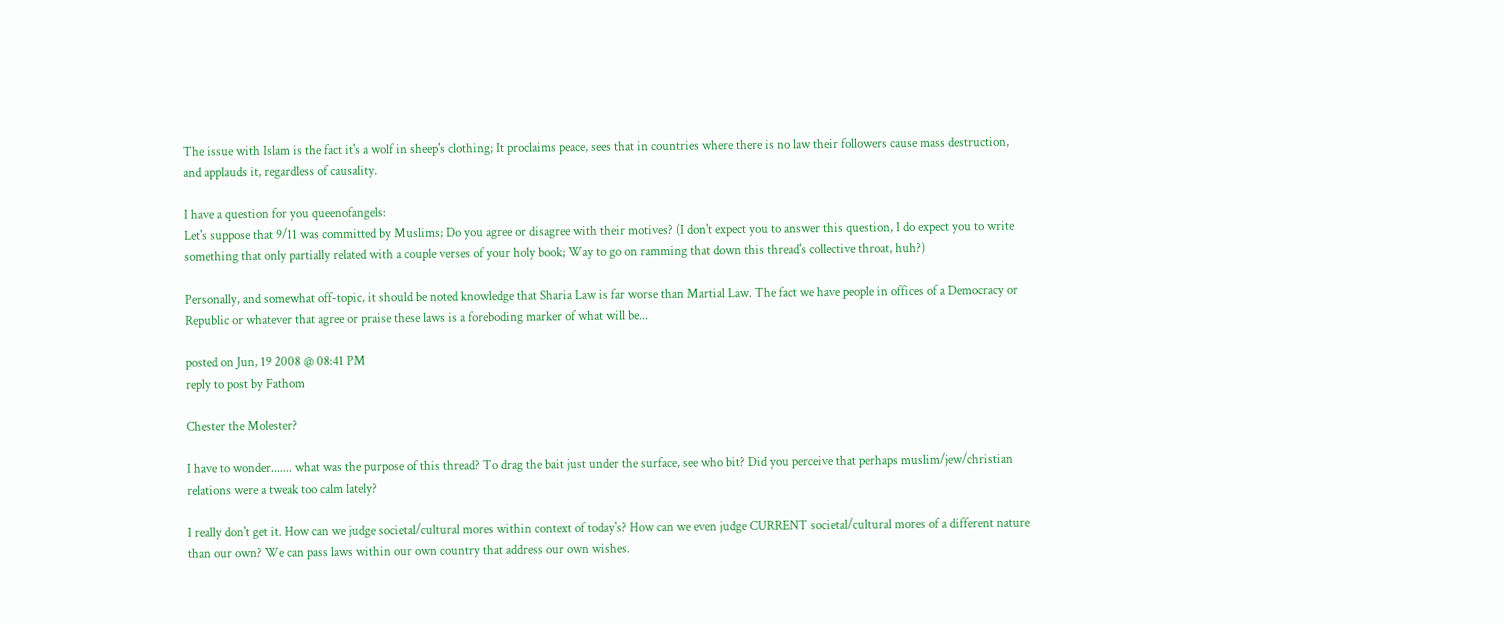The issue with Islam is the fact it's a wolf in sheep's clothing; It proclaims peace, sees that in countries where there is no law their followers cause mass destruction, and applauds it, regardless of causality.

I have a question for you queenofangels:
Let's suppose that 9/11 was committed by Muslims; Do you agree or disagree with their motives? (I don't expect you to answer this question, I do expect you to write something that only partially related with a couple verses of your holy book; Way to go on ramming that down this thread's collective throat, huh?)

Personally, and somewhat off-topic, it should be noted knowledge that Sharia Law is far worse than Martial Law. The fact we have people in offices of a Democracy or Republic or whatever that agree or praise these laws is a foreboding marker of what will be...

posted on Jun, 19 2008 @ 08:41 PM
reply to post by Fathom

Chester the Molester?

I have to wonder....... what was the purpose of this thread? To drag the bait just under the surface, see who bit? Did you perceive that perhaps muslim/jew/christian relations were a tweak too calm lately?

I really don't get it. How can we judge societal/cultural mores within context of today's? How can we even judge CURRENT societal/cultural mores of a different nature than our own? We can pass laws within our own country that address our own wishes.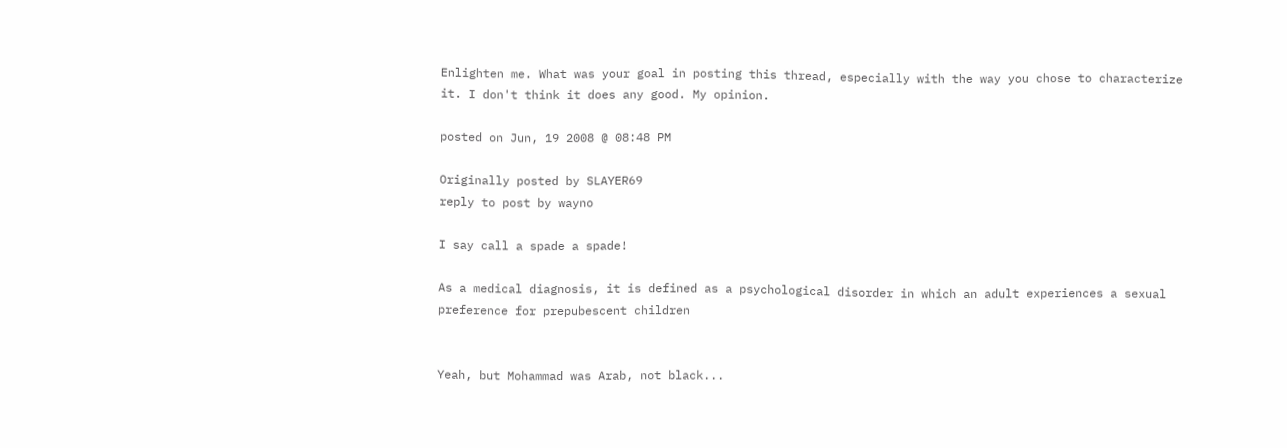Enlighten me. What was your goal in posting this thread, especially with the way you chose to characterize it. I don't think it does any good. My opinion.

posted on Jun, 19 2008 @ 08:48 PM

Originally posted by SLAYER69
reply to post by wayno

I say call a spade a spade!

As a medical diagnosis, it is defined as a psychological disorder in which an adult experiences a sexual preference for prepubescent children


Yeah, but Mohammad was Arab, not black...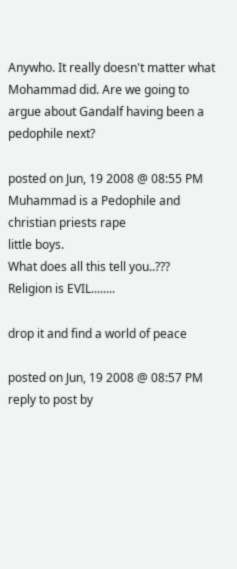Anywho. It really doesn't matter what Mohammad did. Are we going to argue about Gandalf having been a pedophile next?

posted on Jun, 19 2008 @ 08:55 PM
Muhammad is a Pedophile and christian priests rape
little boys.
What does all this tell you..???
Religion is EVIL........

drop it and find a world of peace

posted on Jun, 19 2008 @ 08:57 PM
reply to post by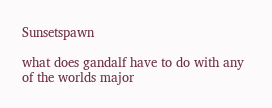Sunsetspawn

what does gandalf have to do with any of the worlds major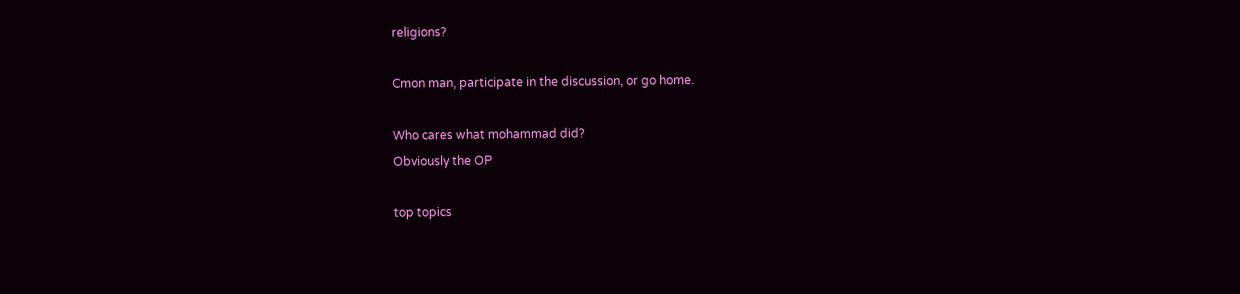religions?

Cmon man, participate in the discussion, or go home.

Who cares what mohammad did?
Obviously the OP

top topics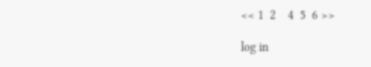<< 1  2    4  5  6 >>

log in